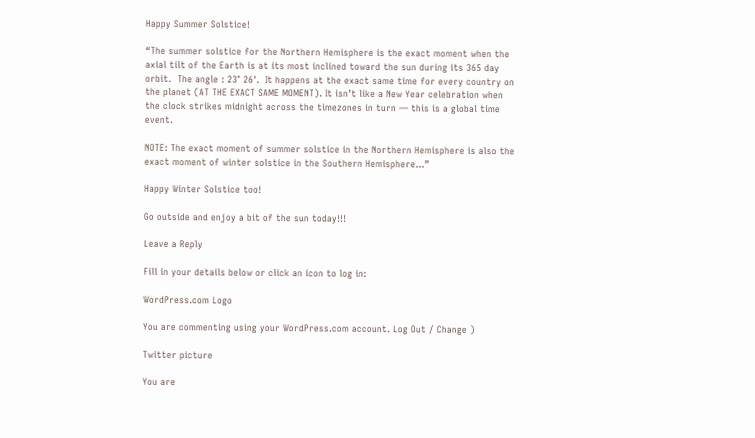Happy Summer Solstice!

“The summer solstice for the Northern Hemisphere is the exact moment when the axial tilt of the Earth is at its most inclined toward the sun during its 365 day orbit.  The angle : 23° 26′.  It happens at the exact same time for every country on the planet (AT THE EXACT SAME MOMENT). It isn’t like a New Year celebration when the clock strikes midnight across the timezones in turn — this is a global time event.

NOTE: The exact moment of summer solstice in the Northern Hemisphere is also the exact moment of winter solstice in the Southern Hemisphere…”

Happy Winter Solstice too!

Go outside and enjoy a bit of the sun today!!!

Leave a Reply

Fill in your details below or click an icon to log in:

WordPress.com Logo

You are commenting using your WordPress.com account. Log Out / Change )

Twitter picture

You are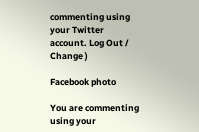commenting using your Twitter account. Log Out / Change )

Facebook photo

You are commenting using your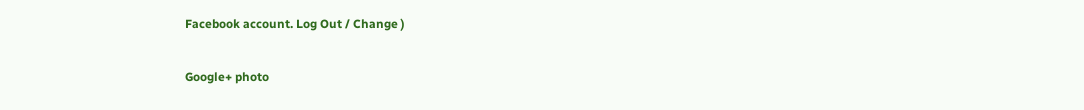Facebook account. Log Out / Change )

Google+ photo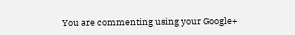You are commenting using your Google+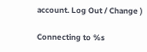account. Log Out / Change )

Connecting to %s